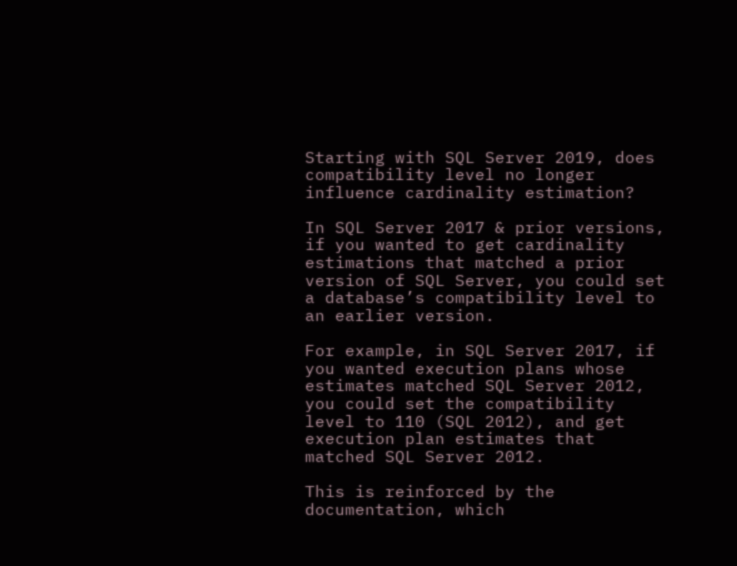Starting with SQL Server 2019, does compatibility level no longer influence cardinality estimation?

In SQL Server 2017 & prior versions, if you wanted to get cardinality estimations that matched a prior version of SQL Server, you could set a database’s compatibility level to an earlier version.

For example, in SQL Server 2017, if you wanted execution plans whose estimates matched SQL Server 2012, you could set the compatibility level to 110 (SQL 2012), and get execution plan estimates that matched SQL Server 2012.

This is reinforced by the documentation, which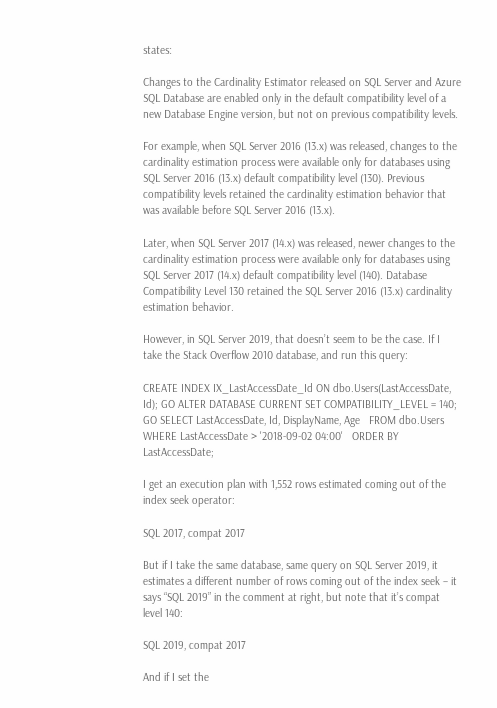states:

Changes to the Cardinality Estimator released on SQL Server and Azure SQL Database are enabled only in the default compatibility level of a new Database Engine version, but not on previous compatibility levels.

For example, when SQL Server 2016 (13.x) was released, changes to the cardinality estimation process were available only for databases using SQL Server 2016 (13.x) default compatibility level (130). Previous compatibility levels retained the cardinality estimation behavior that was available before SQL Server 2016 (13.x).

Later, when SQL Server 2017 (14.x) was released, newer changes to the cardinality estimation process were available only for databases using SQL Server 2017 (14.x) default compatibility level (140). Database Compatibility Level 130 retained the SQL Server 2016 (13.x) cardinality estimation behavior.

However, in SQL Server 2019, that doesn’t seem to be the case. If I take the Stack Overflow 2010 database, and run this query:

CREATE INDEX IX_LastAccessDate_Id ON dbo.Users(LastAccessDate, Id); GO ALTER DATABASE CURRENT SET COMPATIBILITY_LEVEL = 140; GO SELECT LastAccessDate, Id, DisplayName, Age   FROM dbo.Users   WHERE LastAccessDate > '2018-09-02 04:00'   ORDER BY LastAccessDate;

I get an execution plan with 1,552 rows estimated coming out of the index seek operator:

SQL 2017, compat 2017

But if I take the same database, same query on SQL Server 2019, it estimates a different number of rows coming out of the index seek – it says “SQL 2019” in the comment at right, but note that it’s compat level 140:

SQL 2019, compat 2017

And if I set the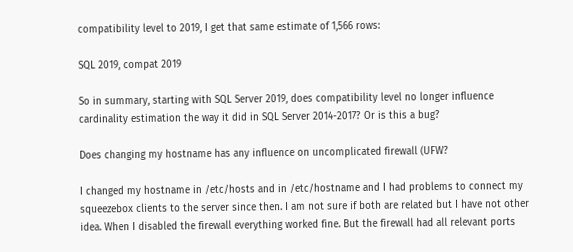compatibility level to 2019, I get that same estimate of 1,566 rows:

SQL 2019, compat 2019

So in summary, starting with SQL Server 2019, does compatibility level no longer influence cardinality estimation the way it did in SQL Server 2014-2017? Or is this a bug?

Does changing my hostname has any influence on uncomplicated firewall (UFW?

I changed my hostname in /etc/hosts and in /etc/hostname and I had problems to connect my squeezebox clients to the server since then. I am not sure if both are related but I have not other idea. When I disabled the firewall everything worked fine. But the firewall had all relevant ports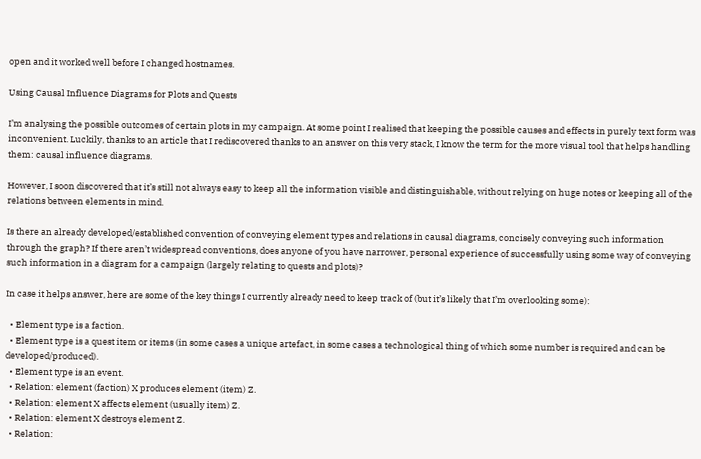open and it worked well before I changed hostnames.

Using Causal Influence Diagrams for Plots and Quests

I’m analysing the possible outcomes of certain plots in my campaign. At some point I realised that keeping the possible causes and effects in purely text form was inconvenient. Luckily, thanks to an article that I rediscovered thanks to an answer on this very stack, I know the term for the more visual tool that helps handling them: causal influence diagrams.

However, I soon discovered that it’s still not always easy to keep all the information visible and distinguishable, without relying on huge notes or keeping all of the relations between elements in mind.

Is there an already developed/established convention of conveying element types and relations in causal diagrams, concisely conveying such information through the graph? If there aren’t widespread conventions, does anyone of you have narrower, personal experience of successfully using some way of conveying such information in a diagram for a campaign (largely relating to quests and plots)?

In case it helps answer, here are some of the key things I currently already need to keep track of (but it’s likely that I’m overlooking some):

  • Element type is a faction.
  • Element type is a quest item or items (in some cases a unique artefact, in some cases a technological thing of which some number is required and can be developed/produced).
  • Element type is an event.
  • Relation: element (faction) X produces element (item) Z.
  • Relation: element X affects element (usually item) Z.
  • Relation: element X destroys element Z.
  • Relation: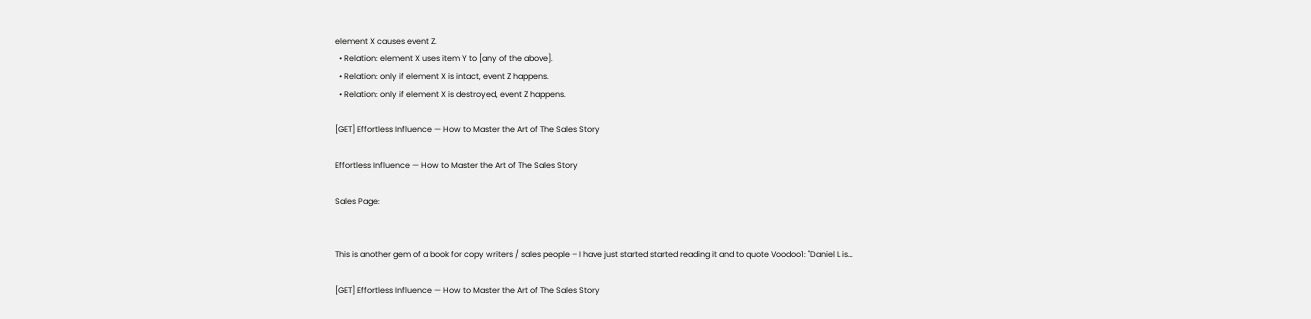element X causes event Z.
  • Relation: element X uses item Y to [any of the above].
  • Relation: only if element X is intact, event Z happens.
  • Relation: only if element X is destroyed, event Z happens.

[GET] Effortless Influence — How to Master the Art of The Sales Story

Effortless Influence — How to Master the Art of The Sales Story

Sales Page:


This is another gem of a book for copy writers / sales people – I have just started started reading it and to quote Voodoo1: "Daniel L is…

[GET] Effortless Influence — How to Master the Art of The Sales Story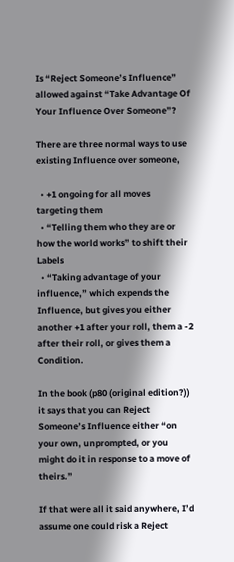Is “Reject Someone’s Influence” allowed against “Take Advantage Of Your Influence Over Someone”?

There are three normal ways to use existing Influence over someone,

  • +1 ongoing for all moves targeting them
  • “Telling them who they are or how the world works” to shift their Labels
  • “Taking advantage of your influence,” which expends the Influence, but gives you either another +1 after your roll, them a -2 after their roll, or gives them a Condition.

In the book (p80 (original edition?)) it says that you can Reject Someone’s Influence either “on your own, unprompted, or you might do it in response to a move of theirs.”

If that were all it said anywhere, I’d assume one could risk a Reject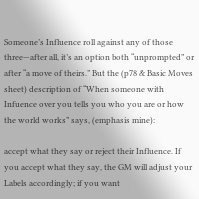Someone’s Influence roll against any of those three—after all, it’s an option both “unprompted” or after “a move of theirs.” But the (p78 & Basic Moves sheet) description of “When someone with Infuence over you tells you who you are or how the world works” says, (emphasis mine):

accept what they say or reject their Influence. If you accept what they say, the GM will adjust your Labels accordingly; if you want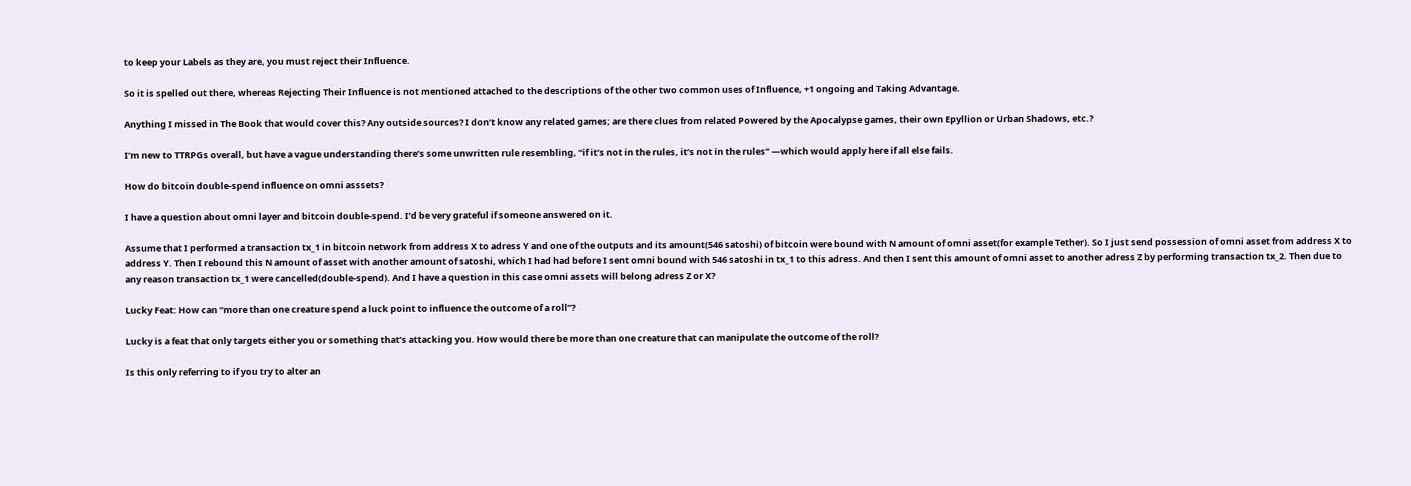to keep your Labels as they are, you must reject their Influence.

So it is spelled out there, whereas Rejecting Their Influence is not mentioned attached to the descriptions of the other two common uses of Influence, +1 ongoing and Taking Advantage.

Anything I missed in The Book that would cover this? Any outside sources? I don’t know any related games; are there clues from related Powered by the Apocalypse games, their own Epyllion or Urban Shadows, etc.?

I’m new to TTRPGs overall, but have a vague understanding there’s some unwritten rule resembling, “if it’s not in the rules, it’s not in the rules” —which would apply here if all else fails.

How do bitcoin double-spend influence on omni asssets?

I have a question about omni layer and bitcoin double-spend. I’d be very grateful if someone answered on it.

Assume that I performed a transaction tx_1 in bitcoin network from address X to adress Y and one of the outputs and its amount(546 satoshi) of bitcoin were bound with N amount of omni asset(for example Tether). So I just send possession of omni asset from address X to address Y. Then I rebound this N amount of asset with another amount of satoshi, which I had had before I sent omni bound with 546 satoshi in tx_1 to this adress. And then I sent this amount of omni asset to another adress Z by performing transaction tx_2. Then due to any reason transaction tx_1 were cancelled(double-spend). And I have a question in this case omni assets will belong adress Z or X?

Lucky Feat: How can “more than one creature spend a luck point to influence the outcome of a roll”?

Lucky is a feat that only targets either you or something that’s attacking you. How would there be more than one creature that can manipulate the outcome of the roll?

Is this only referring to if you try to alter an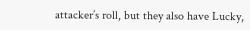attacker’s roll, but they also have Lucky,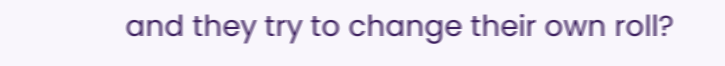and they try to change their own roll?